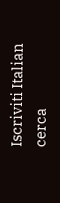Iscriviti Italian
cerca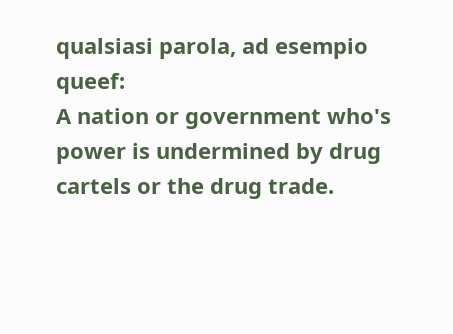qualsiasi parola, ad esempio queef:
A nation or government who's power is undermined by drug cartels or the drug trade.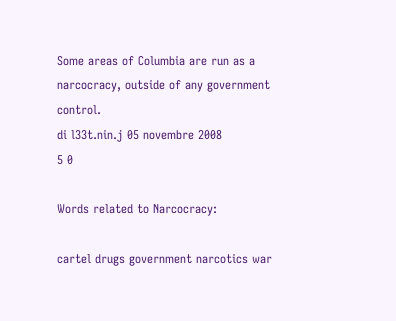Some areas of Columbia are run as a narcocracy, outside of any government control.
di l33t.nin.j 05 novembre 2008
5 0

Words related to Narcocracy:

cartel drugs government narcotics war